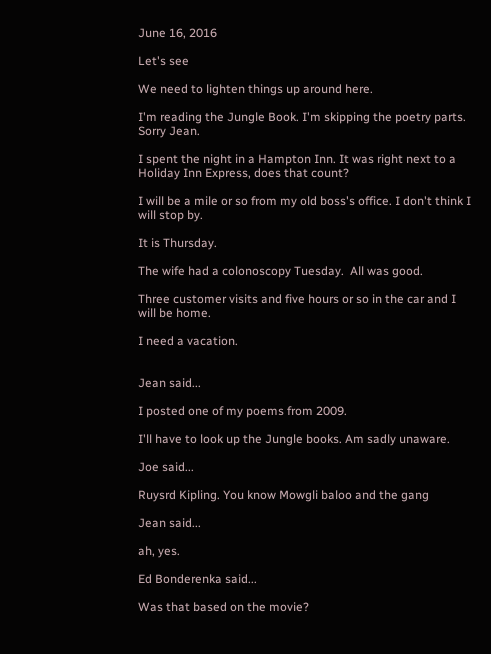June 16, 2016

Let's see

We need to lighten things up around here.

I'm reading the Jungle Book. I'm skipping the poetry parts.  Sorry Jean.

I spent the night in a Hampton Inn. It was right next to a Holiday Inn Express, does that count?

I will be a mile or so from my old boss's office. I don't think I will stop by.

It is Thursday.

The wife had a colonoscopy Tuesday.  All was good.

Three customer visits and five hours or so in the car and I will be home.

I need a vacation.


Jean said...

I posted one of my poems from 2009.

I'll have to look up the Jungle books. Am sadly unaware.

Joe said...

Ruysrd Kipling. You know Mowgli baloo and the gang

Jean said...

ah, yes.

Ed Bonderenka said...

Was that based on the movie?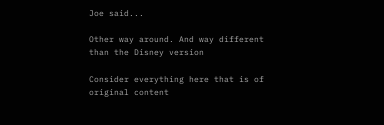Joe said...

Other way around. And way different than the Disney version

Consider everything here that is of original content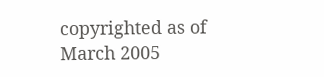copyrighted as of March 2005